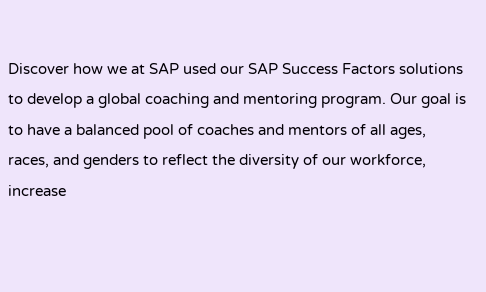Discover how we at SAP used our SAP Success Factors solutions to develop a global coaching and mentoring program. Our goal is to have a balanced pool of coaches and mentors of all ages, races, and genders to reflect the diversity of our workforce, increase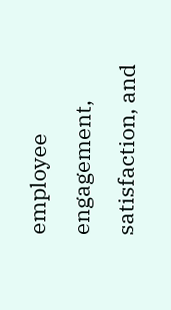employee engagement, satisfaction, and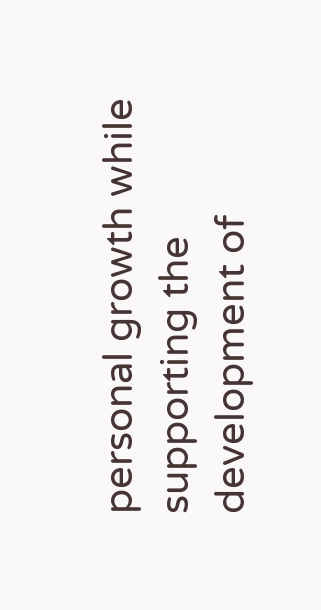personal growth while supporting the development of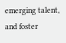emerging talent, and foster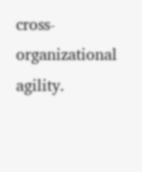cross-organizational agility.